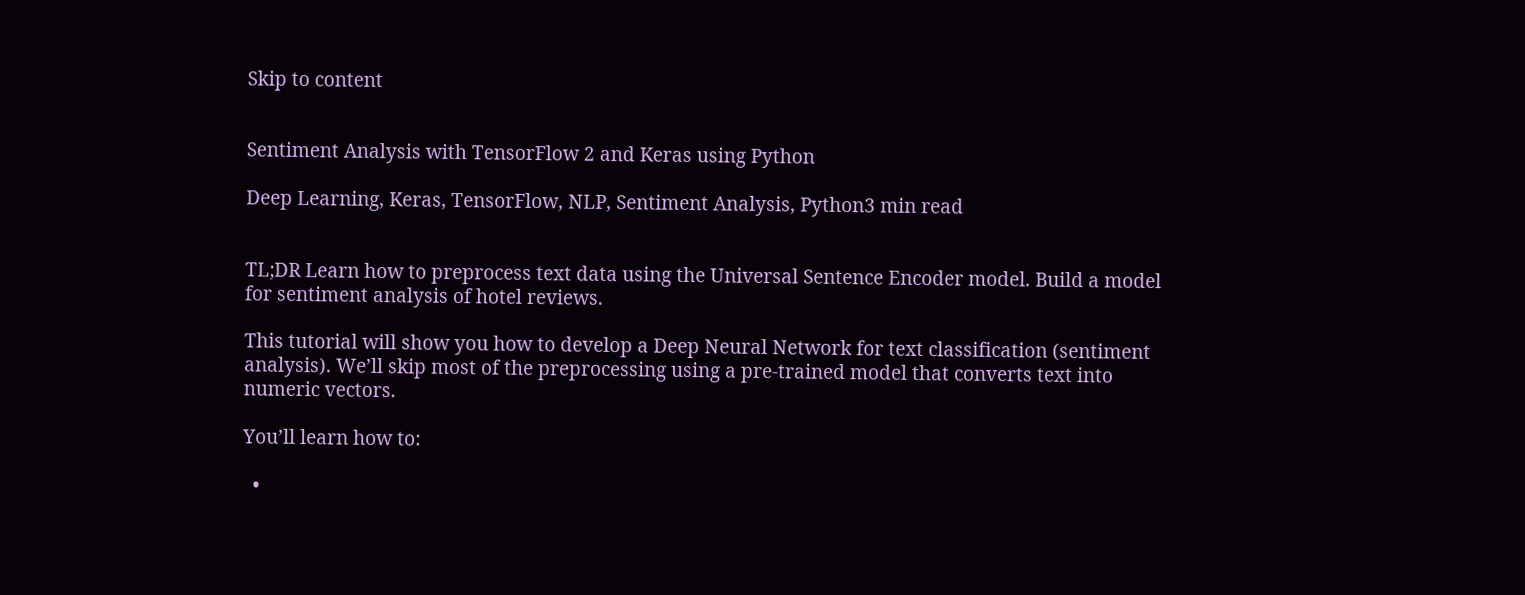Skip to content


Sentiment Analysis with TensorFlow 2 and Keras using Python

Deep Learning, Keras, TensorFlow, NLP, Sentiment Analysis, Python3 min read


TL;DR Learn how to preprocess text data using the Universal Sentence Encoder model. Build a model for sentiment analysis of hotel reviews.

This tutorial will show you how to develop a Deep Neural Network for text classification (sentiment analysis). We’ll skip most of the preprocessing using a pre-trained model that converts text into numeric vectors.

You’ll learn how to:

  •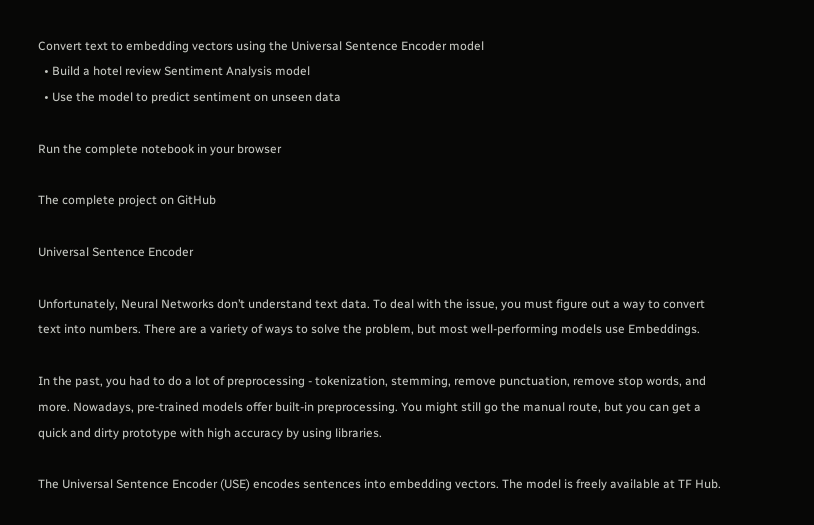Convert text to embedding vectors using the Universal Sentence Encoder model
  • Build a hotel review Sentiment Analysis model
  • Use the model to predict sentiment on unseen data

Run the complete notebook in your browser

The complete project on GitHub

Universal Sentence Encoder

Unfortunately, Neural Networks don’t understand text data. To deal with the issue, you must figure out a way to convert text into numbers. There are a variety of ways to solve the problem, but most well-performing models use Embeddings.

In the past, you had to do a lot of preprocessing - tokenization, stemming, remove punctuation, remove stop words, and more. Nowadays, pre-trained models offer built-in preprocessing. You might still go the manual route, but you can get a quick and dirty prototype with high accuracy by using libraries.

The Universal Sentence Encoder (USE) encodes sentences into embedding vectors. The model is freely available at TF Hub.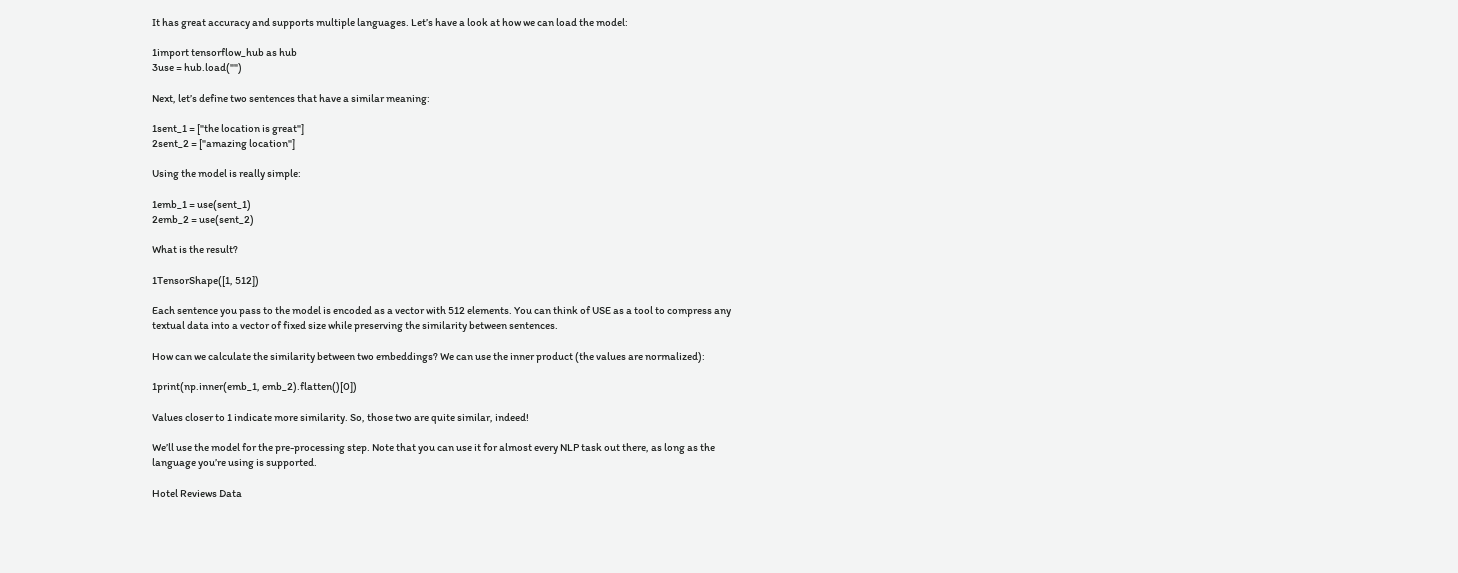It has great accuracy and supports multiple languages. Let’s have a look at how we can load the model:

1import tensorflow_hub as hub
3use = hub.load("")

Next, let’s define two sentences that have a similar meaning:

1sent_1 = ["the location is great"]
2sent_2 = ["amazing location"]

Using the model is really simple:

1emb_1 = use(sent_1)
2emb_2 = use(sent_2)

What is the result?

1TensorShape([1, 512])

Each sentence you pass to the model is encoded as a vector with 512 elements. You can think of USE as a tool to compress any textual data into a vector of fixed size while preserving the similarity between sentences.

How can we calculate the similarity between two embeddings? We can use the inner product (the values are normalized):

1print(np.inner(emb_1, emb_2).flatten()[0])

Values closer to 1 indicate more similarity. So, those two are quite similar, indeed!

We’ll use the model for the pre-processing step. Note that you can use it for almost every NLP task out there, as long as the language you’re using is supported.

Hotel Reviews Data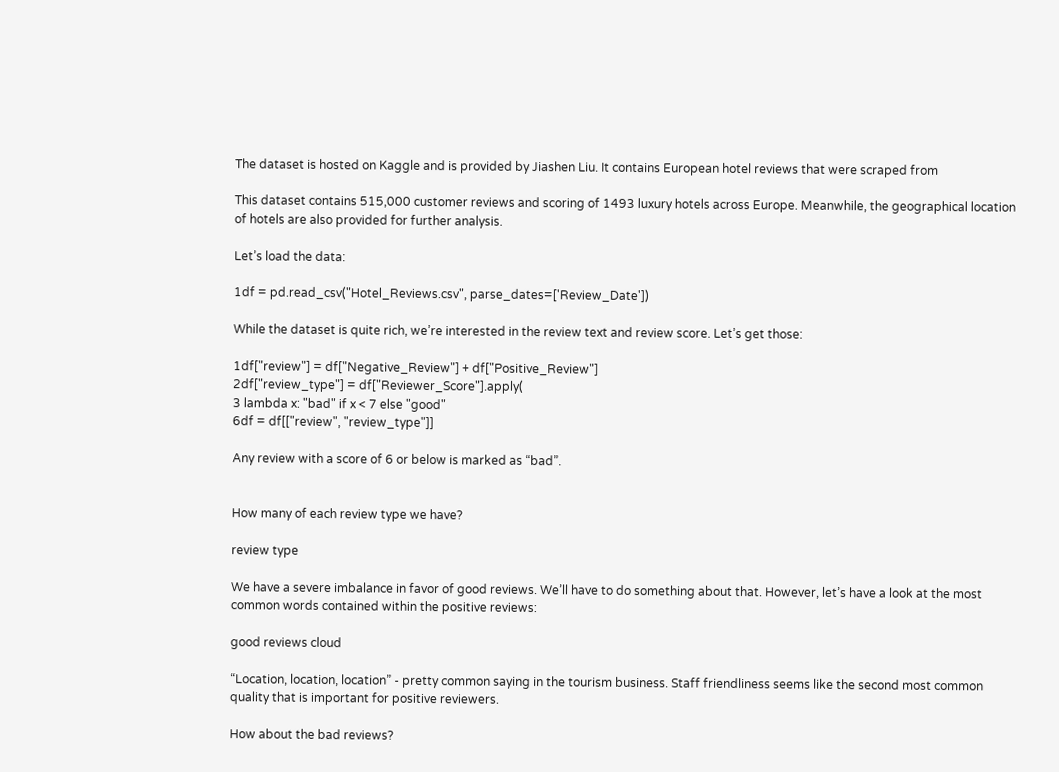The dataset is hosted on Kaggle and is provided by Jiashen Liu. It contains European hotel reviews that were scraped from

This dataset contains 515,000 customer reviews and scoring of 1493 luxury hotels across Europe. Meanwhile, the geographical location of hotels are also provided for further analysis.

Let’s load the data:

1df = pd.read_csv("Hotel_Reviews.csv", parse_dates=['Review_Date'])

While the dataset is quite rich, we’re interested in the review text and review score. Let’s get those:

1df["review"] = df["Negative_Review"] + df["Positive_Review"]
2df["review_type"] = df["Reviewer_Score"].apply(
3 lambda x: "bad" if x < 7 else "good"
6df = df[["review", "review_type"]]

Any review with a score of 6 or below is marked as “bad”.


How many of each review type we have?

review type

We have a severe imbalance in favor of good reviews. We’ll have to do something about that. However, let’s have a look at the most common words contained within the positive reviews:

good reviews cloud

“Location, location, location” - pretty common saying in the tourism business. Staff friendliness seems like the second most common quality that is important for positive reviewers.

How about the bad reviews?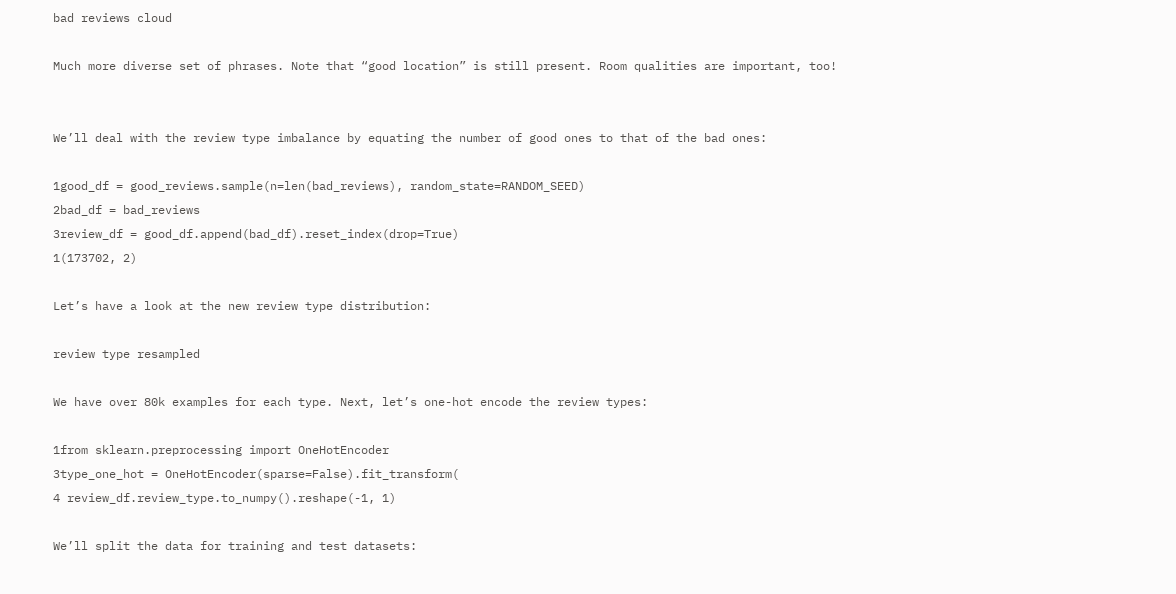bad reviews cloud

Much more diverse set of phrases. Note that “good location” is still present. Room qualities are important, too!


We’ll deal with the review type imbalance by equating the number of good ones to that of the bad ones:

1good_df = good_reviews.sample(n=len(bad_reviews), random_state=RANDOM_SEED)
2bad_df = bad_reviews
3review_df = good_df.append(bad_df).reset_index(drop=True)
1(173702, 2)

Let’s have a look at the new review type distribution:

review type resampled

We have over 80k examples for each type. Next, let’s one-hot encode the review types:

1from sklearn.preprocessing import OneHotEncoder
3type_one_hot = OneHotEncoder(sparse=False).fit_transform(
4 review_df.review_type.to_numpy().reshape(-1, 1)

We’ll split the data for training and test datasets: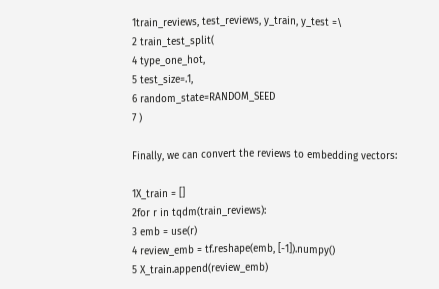1train_reviews, test_reviews, y_train, y_test =\
2 train_test_split(
4 type_one_hot,
5 test_size=.1,
6 random_state=RANDOM_SEED
7 )

Finally, we can convert the reviews to embedding vectors:

1X_train = []
2for r in tqdm(train_reviews):
3 emb = use(r)
4 review_emb = tf.reshape(emb, [-1]).numpy()
5 X_train.append(review_emb)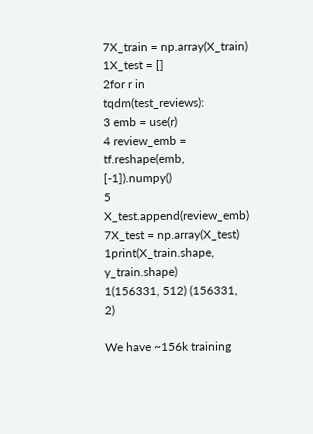7X_train = np.array(X_train)
1X_test = []
2for r in tqdm(test_reviews):
3 emb = use(r)
4 review_emb = tf.reshape(emb, [-1]).numpy()
5 X_test.append(review_emb)
7X_test = np.array(X_test)
1print(X_train.shape, y_train.shape)
1(156331, 512) (156331, 2)

We have ~156k training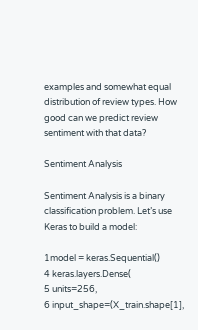examples and somewhat equal distribution of review types. How good can we predict review sentiment with that data?

Sentiment Analysis

Sentiment Analysis is a binary classification problem. Let’s use Keras to build a model:

1model = keras.Sequential()
4 keras.layers.Dense(
5 units=256,
6 input_shape=(X_train.shape[1],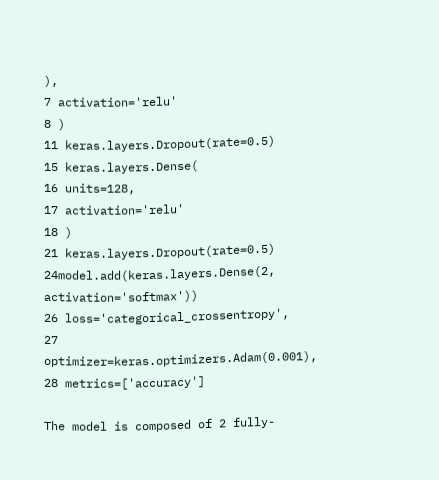),
7 activation='relu'
8 )
11 keras.layers.Dropout(rate=0.5)
15 keras.layers.Dense(
16 units=128,
17 activation='relu'
18 )
21 keras.layers.Dropout(rate=0.5)
24model.add(keras.layers.Dense(2, activation='softmax'))
26 loss='categorical_crossentropy',
27 optimizer=keras.optimizers.Adam(0.001),
28 metrics=['accuracy']

The model is composed of 2 fully-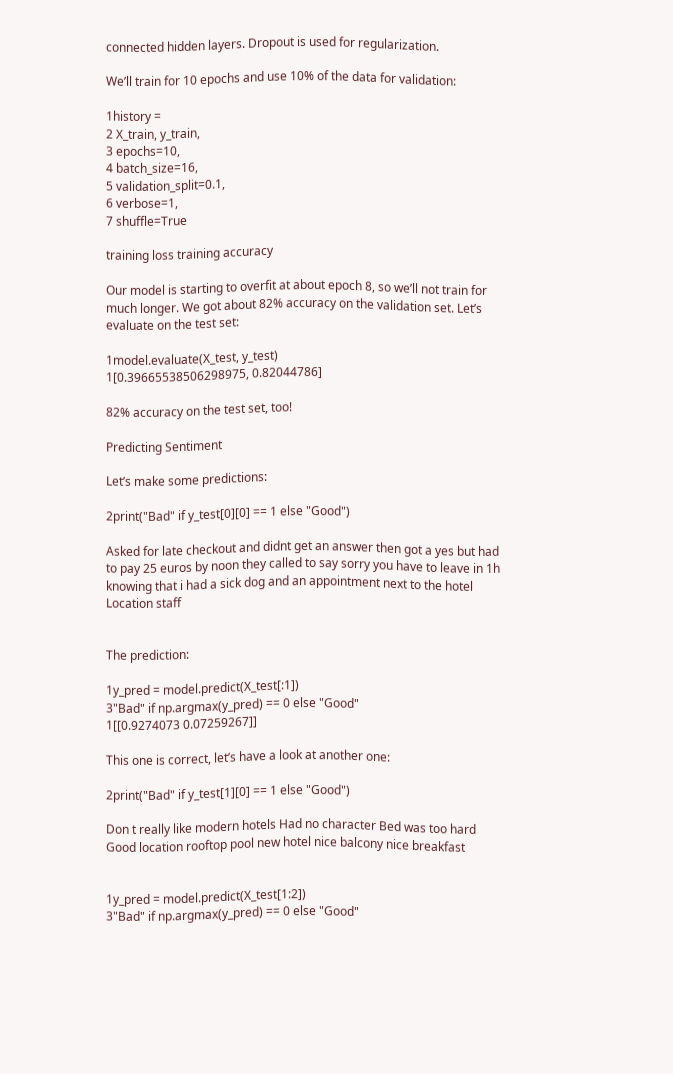connected hidden layers. Dropout is used for regularization.

We’ll train for 10 epochs and use 10% of the data for validation:

1history =
2 X_train, y_train,
3 epochs=10,
4 batch_size=16,
5 validation_split=0.1,
6 verbose=1,
7 shuffle=True

training loss training accuracy

Our model is starting to overfit at about epoch 8, so we’ll not train for much longer. We got about 82% accuracy on the validation set. Let’s evaluate on the test set:

1model.evaluate(X_test, y_test)
1[0.39665538506298975, 0.82044786]

82% accuracy on the test set, too!

Predicting Sentiment

Let’s make some predictions:

2print("Bad" if y_test[0][0] == 1 else "Good")

Asked for late checkout and didnt get an answer then got a yes but had to pay 25 euros by noon they called to say sorry you have to leave in 1h knowing that i had a sick dog and an appointment next to the hotel Location staff


The prediction:

1y_pred = model.predict(X_test[:1])
3"Bad" if np.argmax(y_pred) == 0 else "Good"
1[[0.9274073 0.07259267]]

This one is correct, let’s have a look at another one:

2print("Bad" if y_test[1][0] == 1 else "Good")

Don t really like modern hotels Had no character Bed was too hard Good location rooftop pool new hotel nice balcony nice breakfast


1y_pred = model.predict(X_test[1:2])
3"Bad" if np.argmax(y_pred) == 0 else "Good"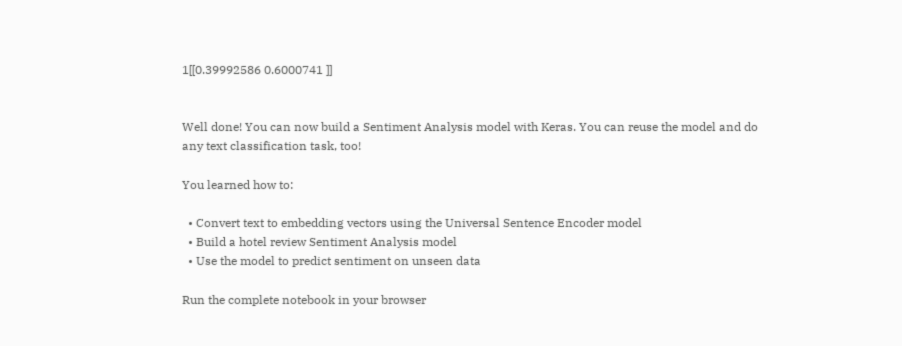1[[0.39992586 0.6000741 ]]


Well done! You can now build a Sentiment Analysis model with Keras. You can reuse the model and do any text classification task, too!

You learned how to:

  • Convert text to embedding vectors using the Universal Sentence Encoder model
  • Build a hotel review Sentiment Analysis model
  • Use the model to predict sentiment on unseen data

Run the complete notebook in your browser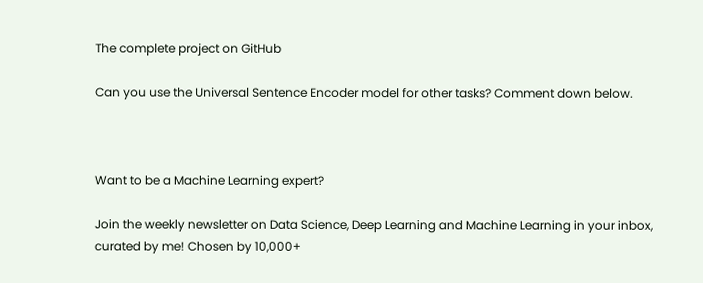The complete project on GitHub

Can you use the Universal Sentence Encoder model for other tasks? Comment down below.



Want to be a Machine Learning expert?

Join the weekly newsletter on Data Science, Deep Learning and Machine Learning in your inbox, curated by me! Chosen by 10,000+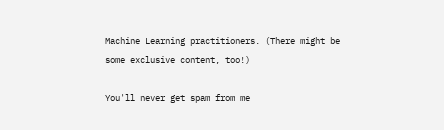Machine Learning practitioners. (There might be some exclusive content, too!)

You'll never get spam from me